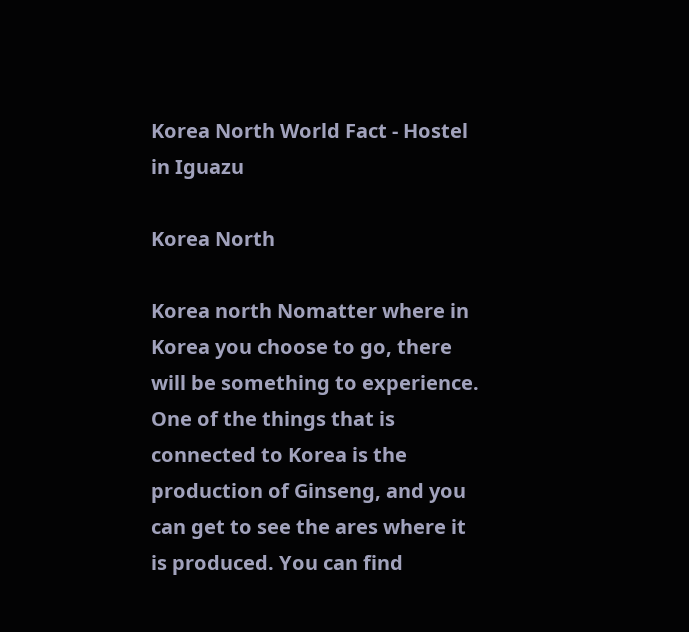Korea North World Fact - Hostel in Iguazu

Korea North

Korea north Nomatter where in Korea you choose to go, there will be something to experience. One of the things that is connected to Korea is the production of Ginseng, and you can get to see the ares where it is produced. You can find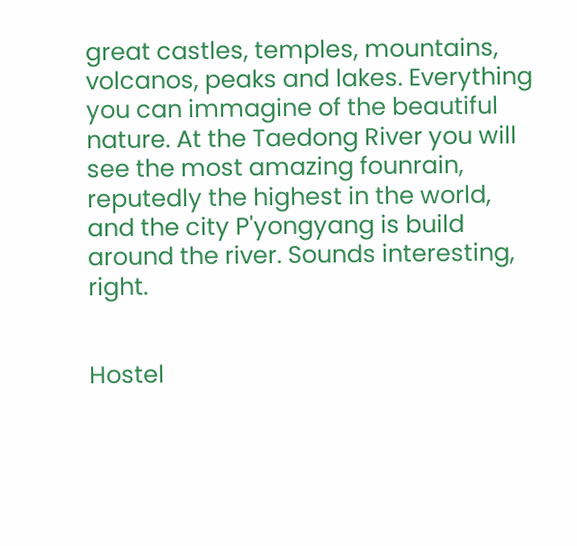great castles, temples, mountains, volcanos, peaks and lakes. Everything you can immagine of the beautiful nature. At the Taedong River you will see the most amazing founrain, reputedly the highest in the world, and the city P'yongyang is build around the river. Sounds interesting, right.


Hostel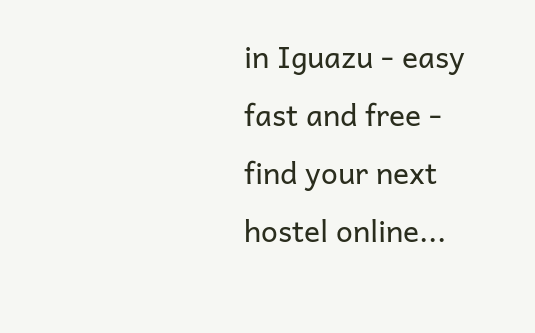in Iguazu - easy fast and free - find your next hostel online...